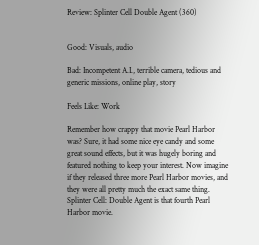Review: Splinter Cell Double Agent (360)


Good: Visuals, audio

Bad: Incompetent A.I., terrible camera, tedious and generic missions, online play, story

Feels Like: Work

Remember how crappy that movie Pearl Harbor was? Sure, it had some nice eye candy and some great sound effects, but it was hugely boring and featured nothing to keep your interest. Now imagine if they released three more Pearl Harbor movies, and they were all pretty much the exact same thing. Splinter Cell: Double Agent is that fourth Pearl Harbor movie.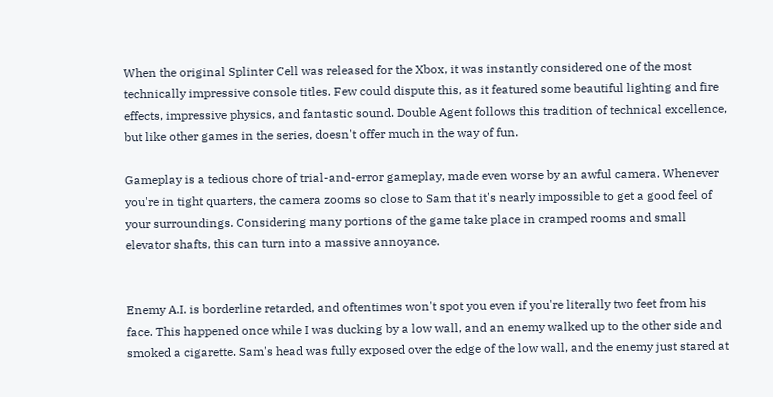When the original Splinter Cell was released for the Xbox, it was instantly considered one of the most technically impressive console titles. Few could dispute this, as it featured some beautiful lighting and fire effects, impressive physics, and fantastic sound. Double Agent follows this tradition of technical excellence, but like other games in the series, doesn't offer much in the way of fun.

Gameplay is a tedious chore of trial-and-error gameplay, made even worse by an awful camera. Whenever you're in tight quarters, the camera zooms so close to Sam that it's nearly impossible to get a good feel of your surroundings. Considering many portions of the game take place in cramped rooms and small elevator shafts, this can turn into a massive annoyance.


Enemy A.I. is borderline retarded, and oftentimes won't spot you even if you're literally two feet from his face. This happened once while I was ducking by a low wall, and an enemy walked up to the other side and smoked a cigarette. Sam's head was fully exposed over the edge of the low wall, and the enemy just stared at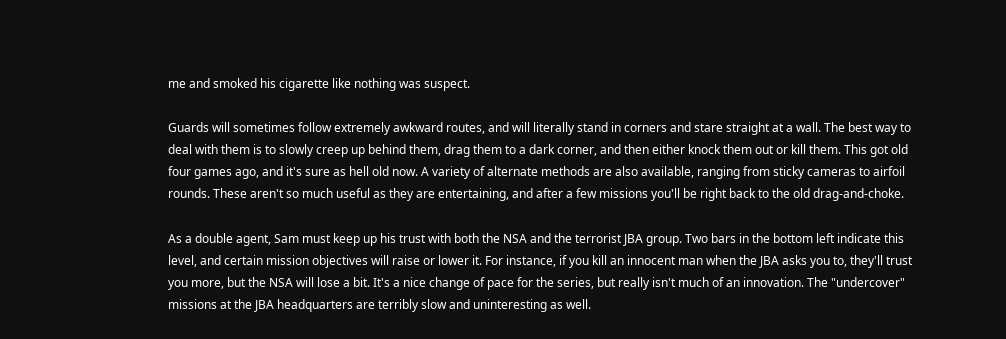me and smoked his cigarette like nothing was suspect.

Guards will sometimes follow extremely awkward routes, and will literally stand in corners and stare straight at a wall. The best way to deal with them is to slowly creep up behind them, drag them to a dark corner, and then either knock them out or kill them. This got old four games ago, and it's sure as hell old now. A variety of alternate methods are also available, ranging from sticky cameras to airfoil rounds. These aren't so much useful as they are entertaining, and after a few missions you'll be right back to the old drag-and-choke.

As a double agent, Sam must keep up his trust with both the NSA and the terrorist JBA group. Two bars in the bottom left indicate this level, and certain mission objectives will raise or lower it. For instance, if you kill an innocent man when the JBA asks you to, they'll trust you more, but the NSA will lose a bit. It's a nice change of pace for the series, but really isn't much of an innovation. The "undercover" missions at the JBA headquarters are terribly slow and uninteresting as well.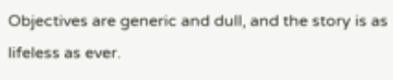Objectives are generic and dull, and the story is as lifeless as ever.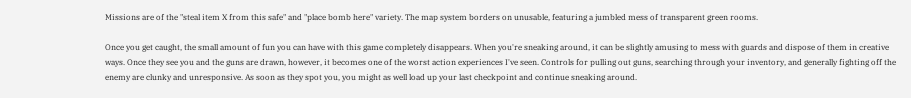Missions are of the "steal item X from this safe" and "place bomb here" variety. The map system borders on unusable, featuring a jumbled mess of transparent green rooms.

Once you get caught, the small amount of fun you can have with this game completely disappears. When you're sneaking around, it can be slightly amusing to mess with guards and dispose of them in creative ways. Once they see you and the guns are drawn, however, it becomes one of the worst action experiences I've seen. Controls for pulling out guns, searching through your inventory, and generally fighting off the enemy are clunky and unresponsive. As soon as they spot you, you might as well load up your last checkpoint and continue sneaking around.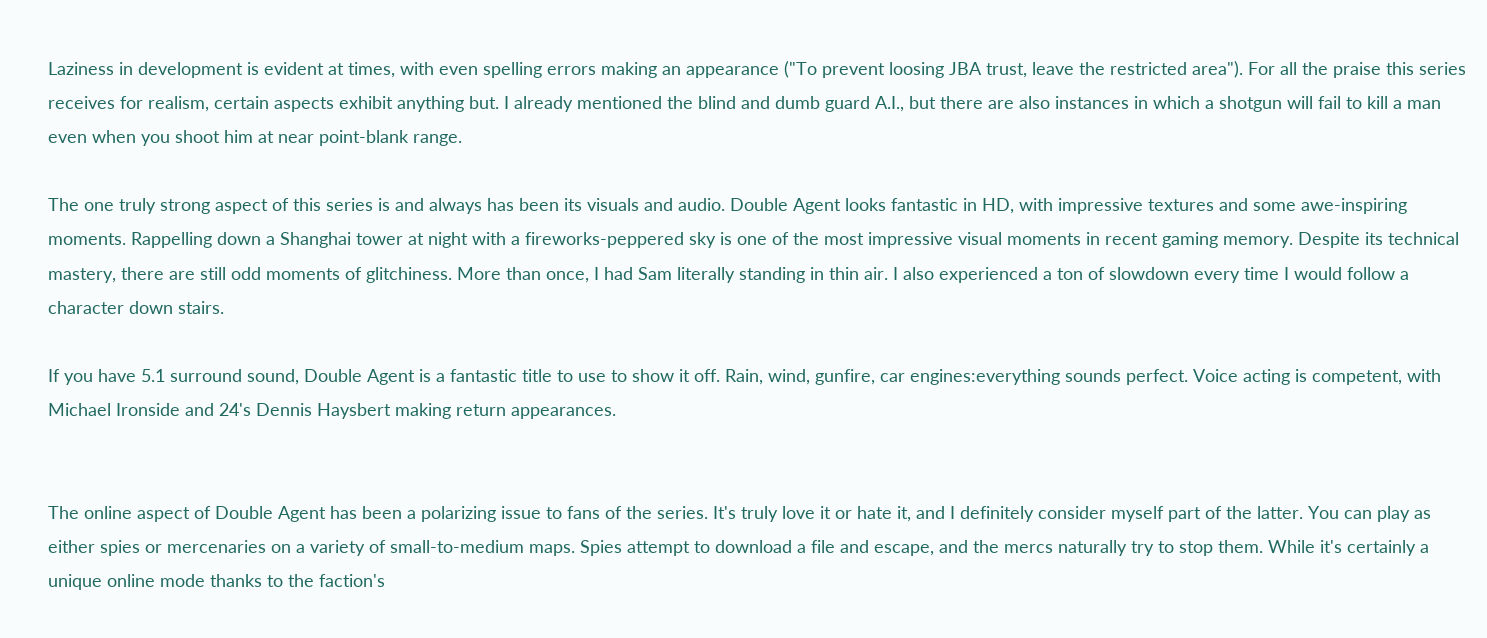Laziness in development is evident at times, with even spelling errors making an appearance ("To prevent loosing JBA trust, leave the restricted area"). For all the praise this series receives for realism, certain aspects exhibit anything but. I already mentioned the blind and dumb guard A.I., but there are also instances in which a shotgun will fail to kill a man even when you shoot him at near point-blank range.

The one truly strong aspect of this series is and always has been its visuals and audio. Double Agent looks fantastic in HD, with impressive textures and some awe-inspiring moments. Rappelling down a Shanghai tower at night with a fireworks-peppered sky is one of the most impressive visual moments in recent gaming memory. Despite its technical mastery, there are still odd moments of glitchiness. More than once, I had Sam literally standing in thin air. I also experienced a ton of slowdown every time I would follow a character down stairs.

If you have 5.1 surround sound, Double Agent is a fantastic title to use to show it off. Rain, wind, gunfire, car engines:everything sounds perfect. Voice acting is competent, with Michael Ironside and 24's Dennis Haysbert making return appearances.


The online aspect of Double Agent has been a polarizing issue to fans of the series. It's truly love it or hate it, and I definitely consider myself part of the latter. You can play as either spies or mercenaries on a variety of small-to-medium maps. Spies attempt to download a file and escape, and the mercs naturally try to stop them. While it's certainly a unique online mode thanks to the faction's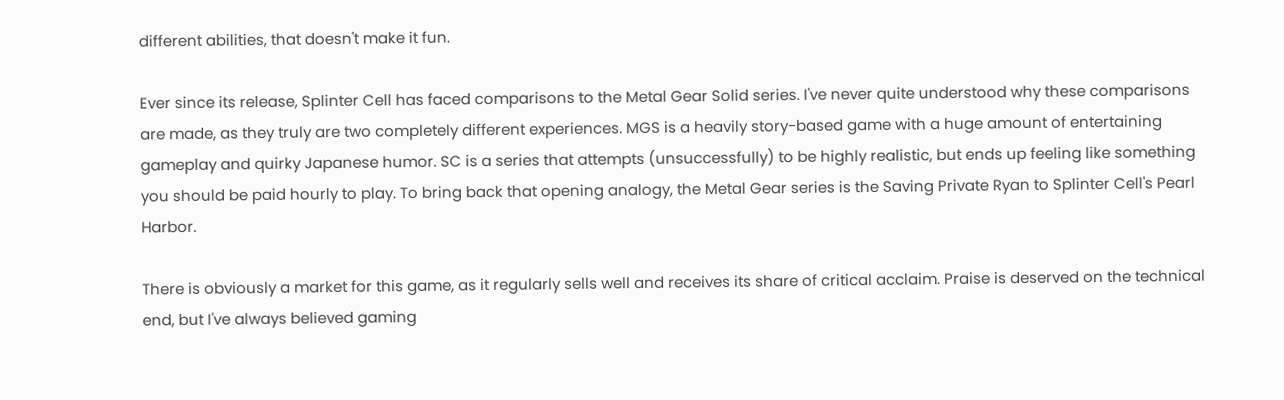different abilities, that doesn't make it fun.

Ever since its release, Splinter Cell has faced comparisons to the Metal Gear Solid series. I've never quite understood why these comparisons are made, as they truly are two completely different experiences. MGS is a heavily story-based game with a huge amount of entertaining gameplay and quirky Japanese humor. SC is a series that attempts (unsuccessfully) to be highly realistic, but ends up feeling like something you should be paid hourly to play. To bring back that opening analogy, the Metal Gear series is the Saving Private Ryan to Splinter Cell's Pearl Harbor.

There is obviously a market for this game, as it regularly sells well and receives its share of critical acclaim. Praise is deserved on the technical end, but I've always believed gaming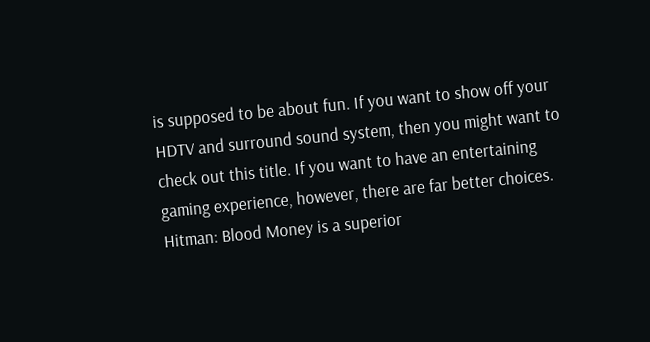is supposed to be about fun. If you want to show off your HDTV and surround sound system, then you might want to check out this title. If you want to have an entertaining gaming experience, however, there are far better choices. Hitman: Blood Money is a superior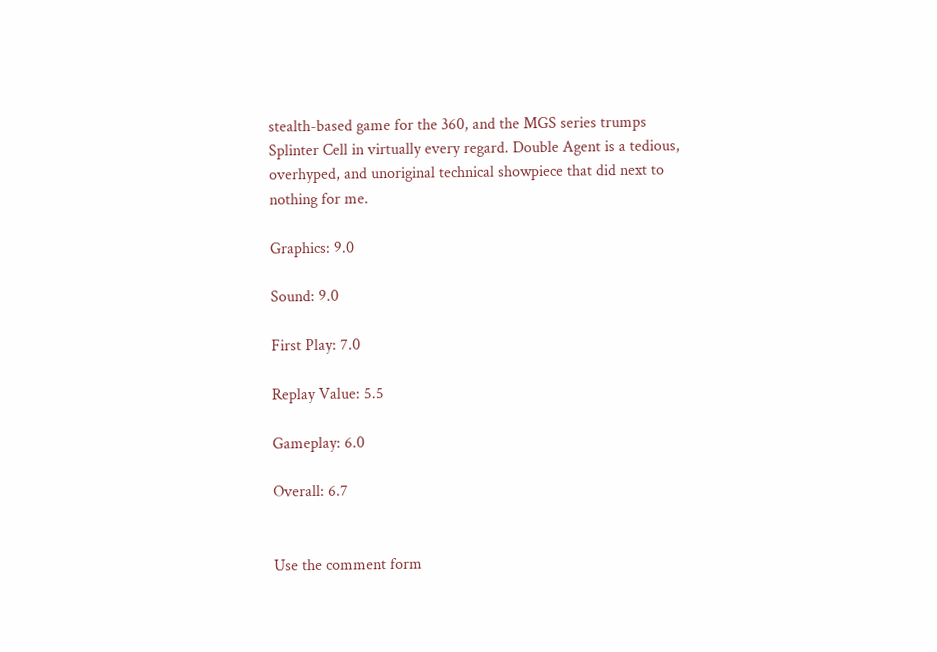stealth-based game for the 360, and the MGS series trumps Splinter Cell in virtually every regard. Double Agent is a tedious, overhyped, and unoriginal technical showpiece that did next to nothing for me.

Graphics: 9.0

Sound: 9.0

First Play: 7.0

Replay Value: 5.5

Gameplay: 6.0

Overall: 6.7


Use the comment form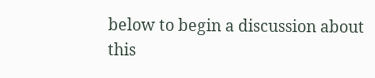below to begin a discussion about this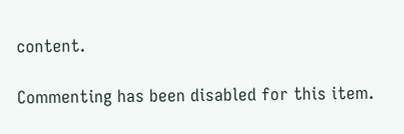content.

Commenting has been disabled for this item.